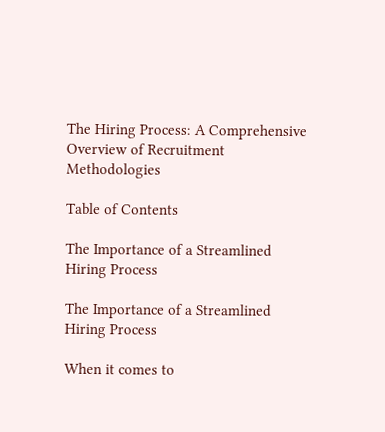The Hiring Process: A Comprehensive Overview of Recruitment Methodologies

Table of Contents

The Importance of a Streamlined Hiring Process

The Importance of a Streamlined Hiring Process

When it comes to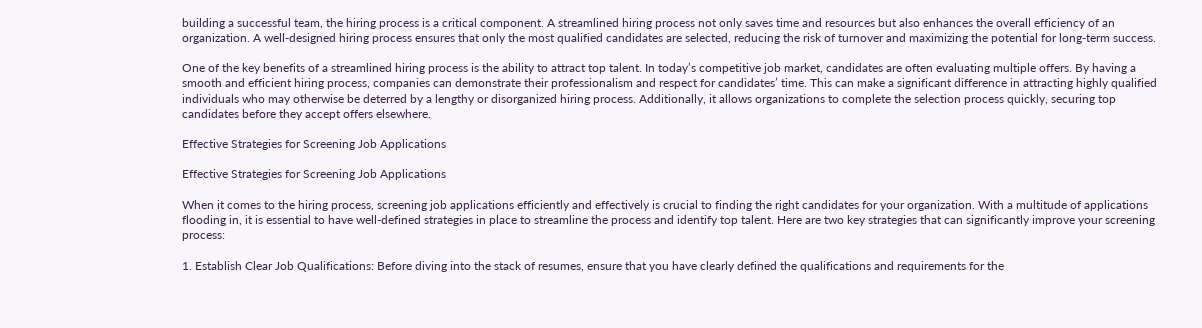building a successful team, the hiring process is a critical component. A streamlined hiring process not only saves time and resources but also enhances the overall efficiency of an organization. A well-designed hiring process ensures that only the most qualified candidates are selected, reducing the risk of turnover and maximizing the potential for long-term success.

One of the key benefits of a streamlined hiring process is the ability to attract top talent. In today’s competitive job market, candidates are often evaluating multiple offers. By having a smooth and efficient hiring process, companies can demonstrate their professionalism and respect for candidates’ time. This can make a significant difference in attracting highly qualified individuals who may otherwise be deterred by a lengthy or disorganized hiring process. Additionally, it allows organizations to complete the selection process quickly, securing top candidates before they accept offers elsewhere.

Effective Strategies for Screening Job Applications

Effective Strategies for Screening Job Applications

When it comes to the hiring process, screening job applications efficiently and effectively is crucial to finding the right candidates for your organization. With a multitude of applications flooding in, it is essential to have well-defined strategies in place to streamline the process and identify top talent. Here are two key strategies that can significantly improve your screening process:

1. Establish Clear Job Qualifications: Before diving into the stack of resumes, ensure that you have clearly defined the qualifications and requirements for the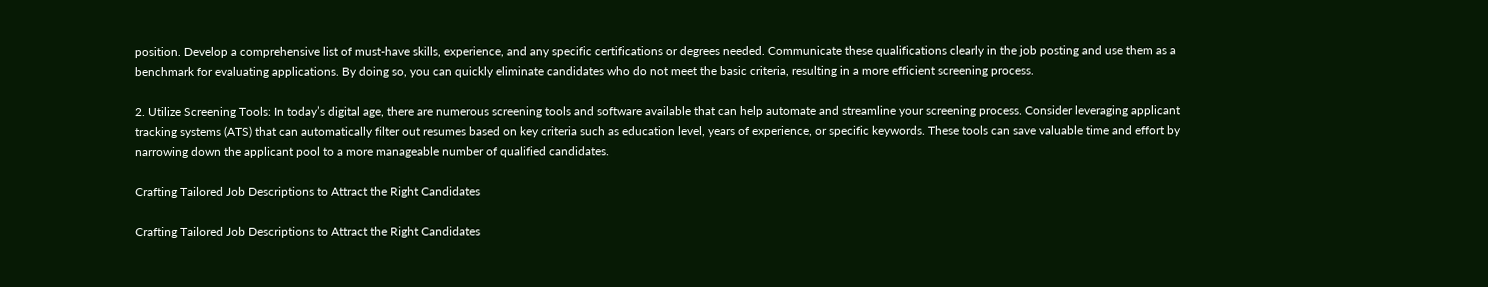position. Develop a comprehensive list of must-have skills, experience, and any specific certifications or degrees needed. Communicate these qualifications clearly in the job posting and use them as a benchmark for evaluating applications. By doing so, you can quickly eliminate candidates who do not meet the basic criteria, resulting in a more efficient screening process.

2. Utilize Screening Tools: In today’s digital age, there are numerous screening tools and software available that can help automate and streamline your screening process. Consider leveraging applicant tracking systems (ATS) that can automatically filter out resumes based on key criteria such as education level, years of experience, or specific keywords. These tools can save valuable time and effort by narrowing down the applicant pool to a more manageable number of qualified candidates.

Crafting Tailored Job Descriptions to Attract the Right Candidates

Crafting Tailored Job Descriptions to Attract the Right Candidates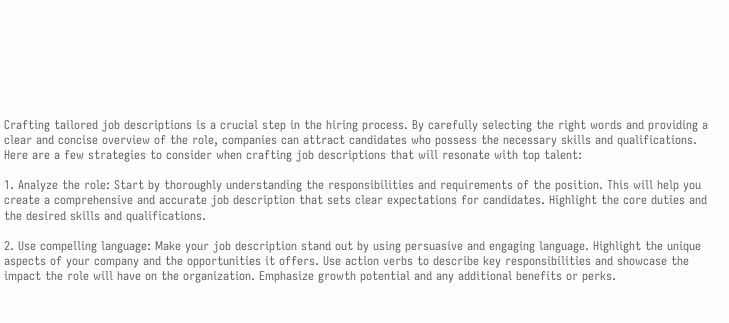Crafting tailored job descriptions is a crucial step in the hiring process. By carefully selecting the right words and providing a clear and concise overview of the role, companies can attract candidates who possess the necessary skills and qualifications. Here are a few strategies to consider when crafting job descriptions that will resonate with top talent:

1. Analyze the role: Start by thoroughly understanding the responsibilities and requirements of the position. This will help you create a comprehensive and accurate job description that sets clear expectations for candidates. Highlight the core duties and the desired skills and qualifications.

2. Use compelling language: Make your job description stand out by using persuasive and engaging language. Highlight the unique aspects of your company and the opportunities it offers. Use action verbs to describe key responsibilities and showcase the impact the role will have on the organization. Emphasize growth potential and any additional benefits or perks.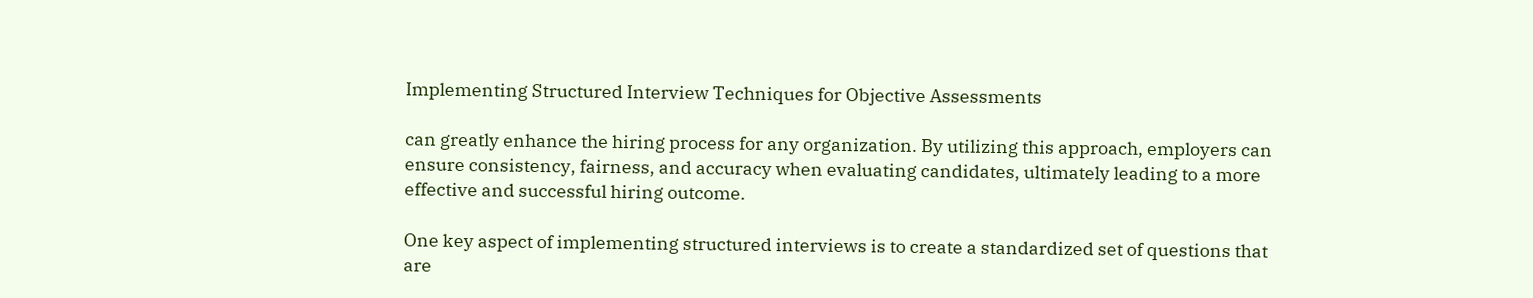Implementing Structured Interview Techniques for Objective Assessments

can greatly enhance the hiring process for any organization. By utilizing this approach, employers can ensure consistency, fairness, and accuracy when evaluating candidates, ultimately leading to a more effective and successful hiring outcome.

One key aspect of implementing structured interviews is to create a standardized set of questions that are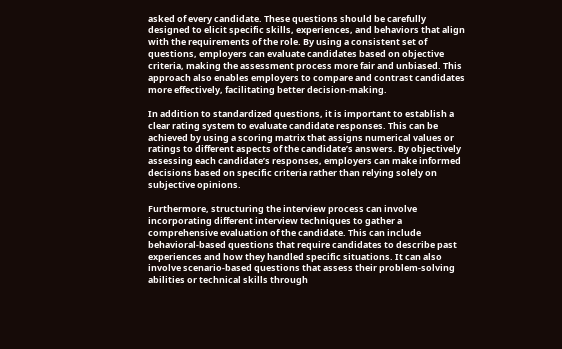asked of every candidate. These questions should be carefully designed to elicit specific skills, experiences, and behaviors that align with the requirements of the role. By using a consistent set of questions, employers can evaluate candidates based on objective criteria, making the assessment process more fair and unbiased. This approach also enables employers to compare and contrast candidates more effectively, facilitating better decision-making.

In addition to standardized questions, it is important to establish a clear rating system to evaluate candidate responses. This can be achieved by using a scoring matrix that assigns numerical values or ratings to different aspects of the candidate’s answers. By objectively assessing each candidate’s responses, employers can make informed decisions based on specific criteria rather than relying solely on subjective opinions.

Furthermore, structuring the interview process can involve incorporating different interview techniques to gather a comprehensive evaluation of the candidate. This can include behavioral-based questions that require candidates to describe past experiences and how they handled specific situations. It can also involve scenario-based questions that assess their problem-solving abilities or technical skills through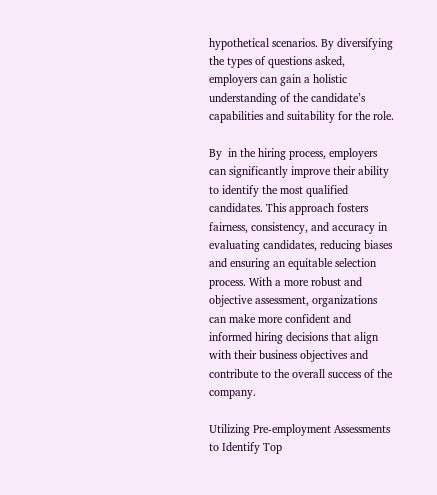hypothetical scenarios. By diversifying the types of questions asked, employers can gain a holistic understanding of the candidate’s capabilities and suitability for the role.

By  in the hiring process, employers can significantly improve their ability to identify the most qualified candidates. This approach fosters fairness, consistency, and accuracy in evaluating candidates, reducing biases and ensuring an equitable selection process. With a more robust and objective assessment, organizations can make more confident and informed hiring decisions that align with their business objectives and contribute to the overall success of the company.

Utilizing Pre-employment Assessments to Identify Top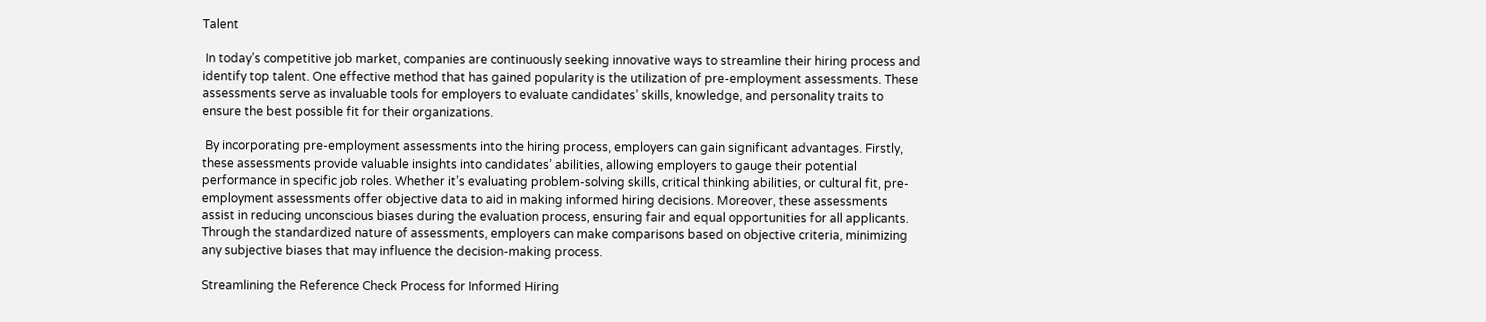Talent

 In today’s competitive job market, companies are continuously seeking innovative ways to streamline their hiring process and identify top talent. One effective method that has gained popularity is the utilization of pre-employment assessments. These assessments serve as invaluable tools for employers to evaluate candidates’ skills, knowledge, and personality traits to ensure the best possible fit for their organizations.

 By incorporating pre-employment assessments into the hiring process, employers can gain significant advantages. Firstly, these assessments provide valuable insights into candidates’ abilities, allowing employers to gauge their potential performance in specific job roles. Whether it’s evaluating problem-solving skills, critical thinking abilities, or cultural fit, pre-employment assessments offer objective data to aid in making informed hiring decisions. Moreover, these assessments assist in reducing unconscious biases during the evaluation process, ensuring fair and equal opportunities for all applicants. Through the standardized nature of assessments, employers can make comparisons based on objective criteria, minimizing any subjective biases that may influence the decision-making process.

Streamlining the Reference Check Process for Informed Hiring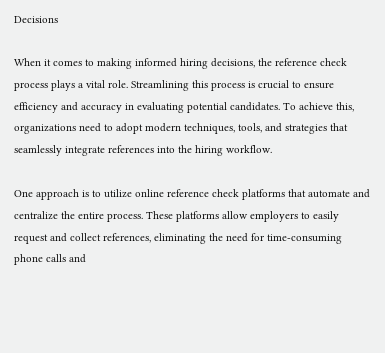Decisions

When it comes to making informed hiring decisions, the reference check process plays a vital role. Streamlining this process is crucial to ensure efficiency and accuracy in evaluating potential candidates. To achieve this, organizations need to adopt modern techniques, tools, and strategies that seamlessly integrate references into the hiring workflow.

One approach is to utilize online reference check platforms that automate and centralize the entire process. These platforms allow employers to easily request and collect references, eliminating the need for time-consuming phone calls and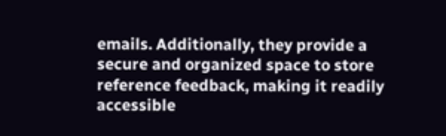emails. Additionally, they provide a secure and organized space to store reference feedback, making it readily accessible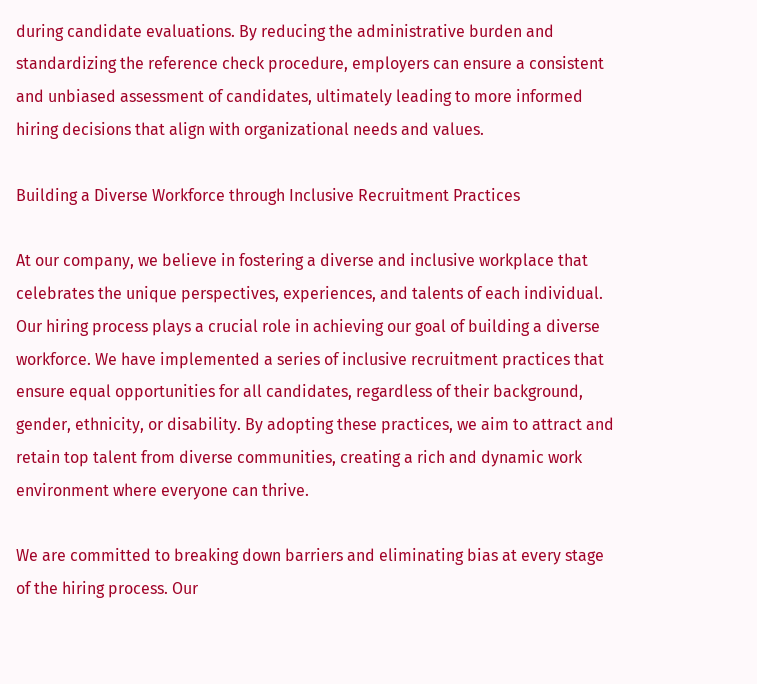during candidate evaluations. By reducing the administrative burden and standardizing the reference check procedure, employers can ensure a consistent and unbiased assessment of candidates, ultimately leading to more informed hiring decisions that align with organizational needs and values.

Building a Diverse Workforce through Inclusive Recruitment Practices

At our company, we believe in fostering a diverse and inclusive workplace that celebrates the unique perspectives, experiences, and talents of each individual. Our hiring process plays a crucial role in achieving our goal of building a diverse workforce. We have implemented a series of inclusive recruitment practices that ensure equal opportunities for all candidates, regardless of their background, gender, ethnicity, or disability. By adopting these practices, we aim to attract and retain top talent from diverse communities, creating a rich and dynamic work environment where everyone can thrive.

We are committed to breaking down barriers and eliminating bias at every stage of the hiring process. Our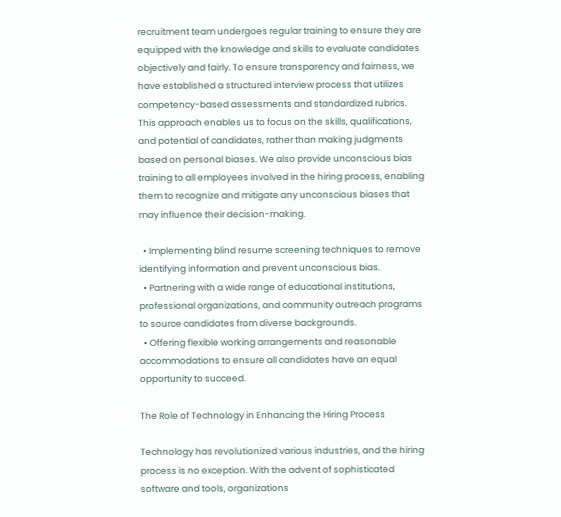recruitment team undergoes regular training to ensure they are equipped with the knowledge and skills to evaluate candidates objectively and fairly. To ensure transparency and fairness, we have established a structured interview process that utilizes competency-based assessments and standardized rubrics. This approach enables us to focus on the skills, qualifications, and potential of candidates, rather than making judgments based on personal biases. We also provide unconscious bias training to all employees involved in the hiring process, enabling them to recognize and mitigate any unconscious biases that may influence their decision-making.

  • Implementing blind resume screening techniques to remove identifying information and prevent unconscious bias.
  • Partnering with a wide range of educational institutions, professional organizations, and community outreach programs to source candidates from diverse backgrounds.
  • Offering flexible working arrangements and reasonable accommodations to ensure all candidates have an equal opportunity to succeed.

The Role of Technology in Enhancing the Hiring Process

Technology has revolutionized various industries, and the hiring process is no exception. With the advent of sophisticated software and tools, organizations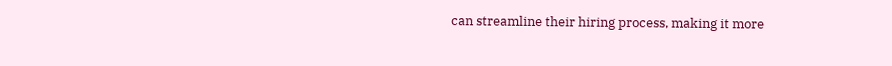can streamline their hiring process, making it more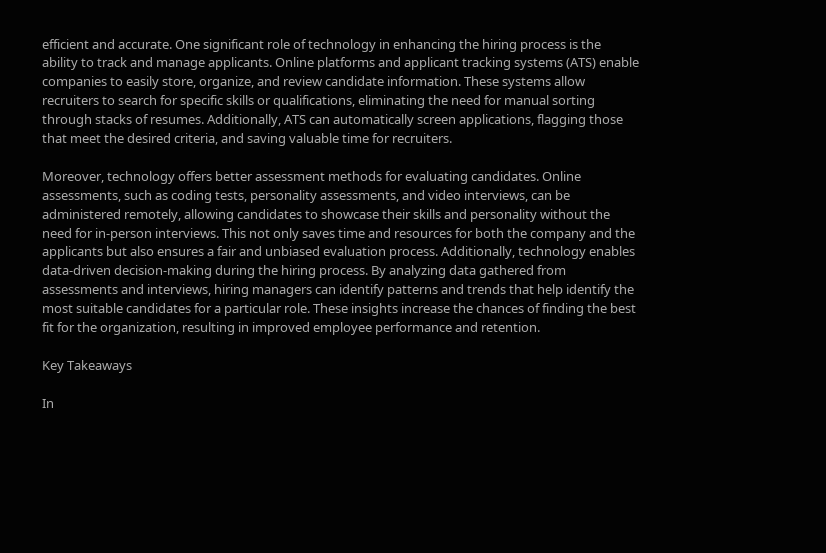efficient and accurate. One significant role of technology in enhancing the hiring process is the ability to track and manage applicants. Online platforms and applicant tracking systems (ATS) enable companies to easily store, organize, and review candidate information. These systems allow recruiters to search for specific skills or qualifications, eliminating the need for manual sorting through stacks of resumes. Additionally, ATS can automatically screen applications, flagging those that meet the desired criteria, and saving valuable time for recruiters.

Moreover, technology offers better assessment methods for evaluating candidates. Online assessments, such as coding tests, personality assessments, and video interviews, can be administered remotely, allowing candidates to showcase their skills and personality without the need for in-person interviews. This not only saves time and resources for both the company and the applicants but also ensures a fair and unbiased evaluation process. Additionally, technology enables data-driven decision-making during the hiring process. By analyzing data gathered from assessments and interviews, hiring managers can identify patterns and trends that help identify the most suitable candidates for a particular role. These insights increase the chances of finding the best fit for the organization, resulting in improved employee performance and retention.

Key Takeaways

In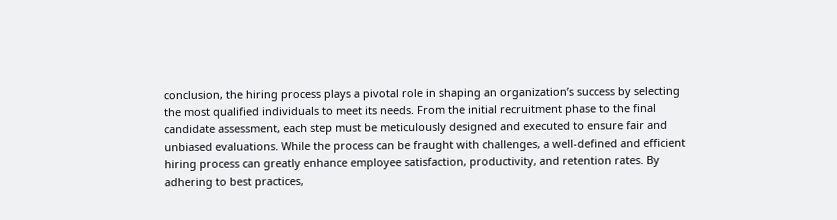conclusion, the hiring process plays a pivotal role in shaping an organization’s success by selecting the most qualified individuals to meet its needs. From the initial recruitment phase to the final candidate assessment, each step must be meticulously designed and executed to ensure fair and unbiased evaluations. While the process can be fraught with challenges, a well-defined and efficient hiring process can greatly enhance employee satisfaction, productivity, and retention rates. By adhering to best practices,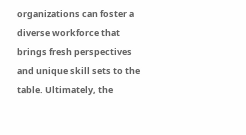organizations can foster a diverse workforce that brings fresh perspectives and unique skill sets to the table. Ultimately, the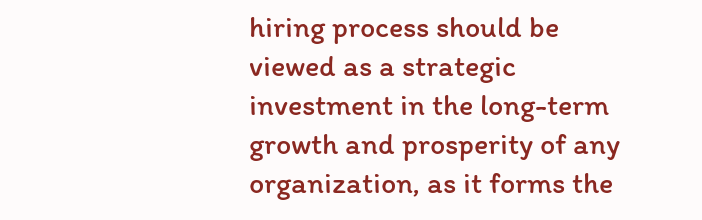hiring process should be viewed as a strategic investment in the long-term growth and prosperity of any organization, as it forms the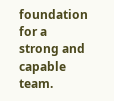foundation for a strong and capable team.